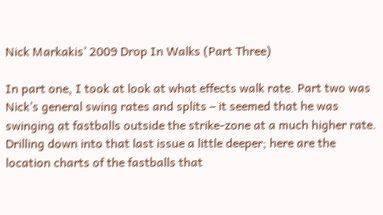Nick Markakis’ 2009 Drop In Walks (Part Three)

In part one, I took at look at what effects walk rate. Part two was Nick’s general swing rates and splits – it seemed that he was swinging at fastballs outside the strike-zone at a much higher rate. Drilling down into that last issue a little deeper; here are the location charts of the fastballs that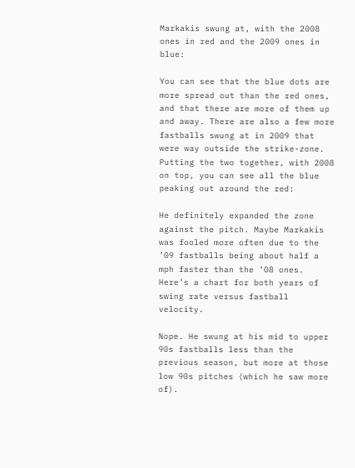Markakis swung at, with the 2008 ones in red and the 2009 ones in blue:

You can see that the blue dots are more spread out than the red ones, and that there are more of them up and away. There are also a few more fastballs swung at in 2009 that were way outside the strike-zone. Putting the two together, with 2008 on top, you can see all the blue peaking out around the red:

He definitely expanded the zone against the pitch. Maybe Markakis was fooled more often due to the ’09 fastballs being about half a mph faster than the ’08 ones. Here’s a chart for both years of swing rate versus fastball velocity.

Nope. He swung at his mid to upper 90s fastballs less than the previous season, but more at those low 90s pitches (which he saw more of).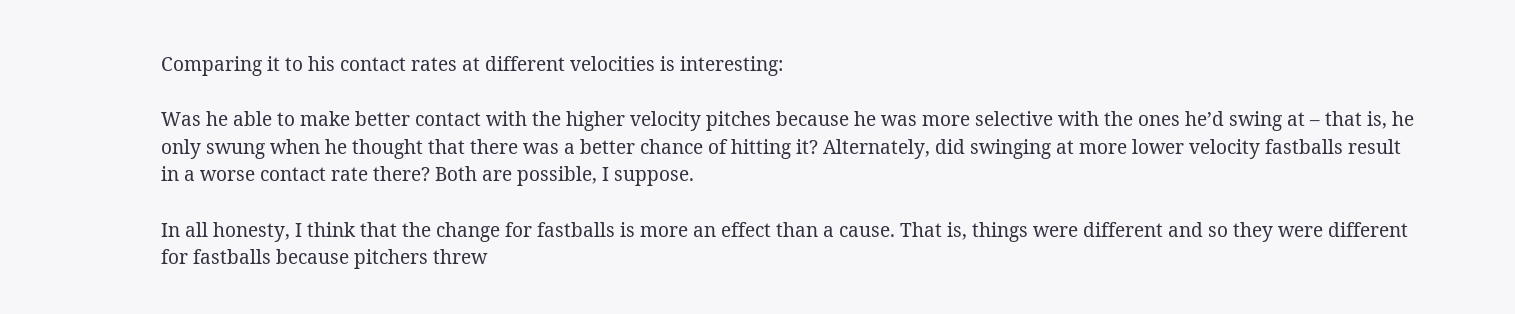Comparing it to his contact rates at different velocities is interesting:

Was he able to make better contact with the higher velocity pitches because he was more selective with the ones he’d swing at – that is, he only swung when he thought that there was a better chance of hitting it? Alternately, did swinging at more lower velocity fastballs result in a worse contact rate there? Both are possible, I suppose.

In all honesty, I think that the change for fastballs is more an effect than a cause. That is, things were different and so they were different for fastballs because pitchers threw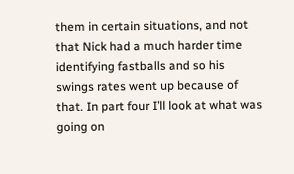them in certain situations, and not that Nick had a much harder time identifying fastballs and so his swings rates went up because of that. In part four I’ll look at what was going on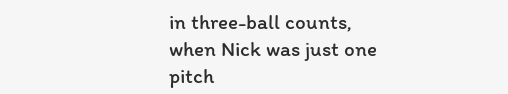in three-ball counts, when Nick was just one pitch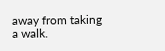away from taking a walk.